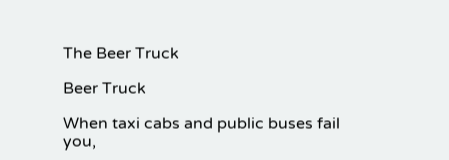The Beer Truck

Beer Truck

When taxi cabs and public buses fail you,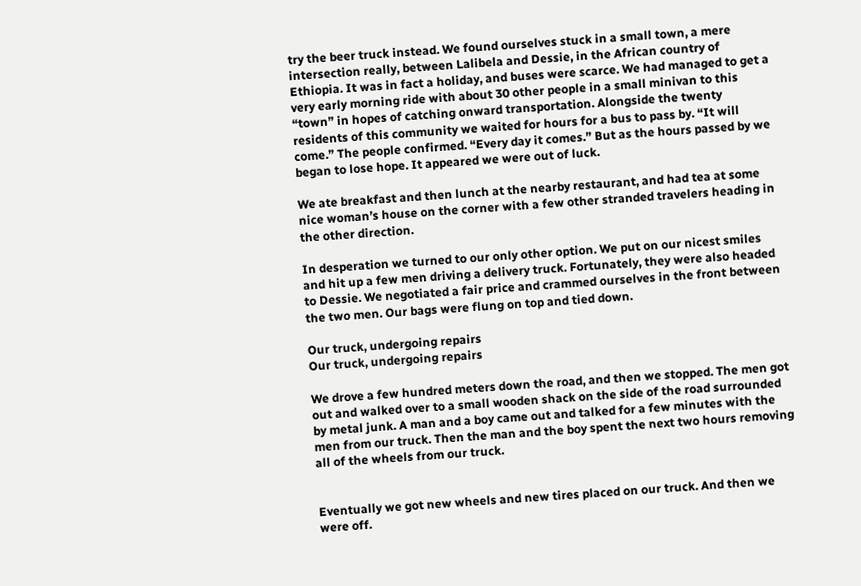try the beer truck instead. We found ourselves stuck in a small town, a mere intersection really, between Lalibela and Dessie, in the African country of Ethiopia. It was in fact a holiday, and buses were scarce. We had managed to get a very early morning ride with about 30 other people in a small minivan to this “town” in hopes of catching onward transportation. Alongside the twenty residents of this community we waited for hours for a bus to pass by. “It will come.” The people confirmed. “Every day it comes.” But as the hours passed by we began to lose hope. It appeared we were out of luck.

We ate breakfast and then lunch at the nearby restaurant, and had tea at some nice woman’s house on the corner with a few other stranded travelers heading in the other direction.

In desperation we turned to our only other option. We put on our nicest smiles and hit up a few men driving a delivery truck. Fortunately, they were also headed to Dessie. We negotiated a fair price and crammed ourselves in the front between the two men. Our bags were flung on top and tied down.

Our truck, undergoing repairs
Our truck, undergoing repairs

We drove a few hundred meters down the road, and then we stopped. The men got out and walked over to a small wooden shack on the side of the road surrounded by metal junk. A man and a boy came out and talked for a few minutes with the men from our truck. Then the man and the boy spent the next two hours removing all of the wheels from our truck.


Eventually we got new wheels and new tires placed on our truck. And then we were off.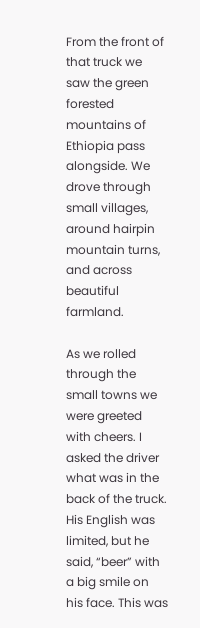From the front of that truck we saw the green forested mountains of Ethiopia pass alongside. We drove through small villages, around hairpin mountain turns, and across beautiful farmland.

As we rolled through the small towns we were greeted with cheers. I asked the driver what was in the back of the truck. His English was limited, but he said, “beer” with a big smile on his face. This was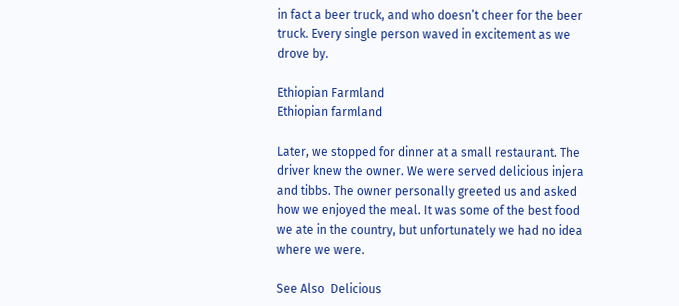in fact a beer truck, and who doesn’t cheer for the beer truck. Every single person waved in excitement as we drove by.

Ethiopian Farmland
Ethiopian farmland

Later, we stopped for dinner at a small restaurant. The driver knew the owner. We were served delicious injera and tibbs. The owner personally greeted us and asked how we enjoyed the meal. It was some of the best food we ate in the country, but unfortunately we had no idea where we were.

See Also  Delicious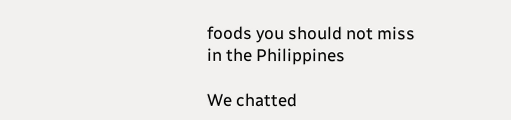foods you should not miss in the Philippines

We chatted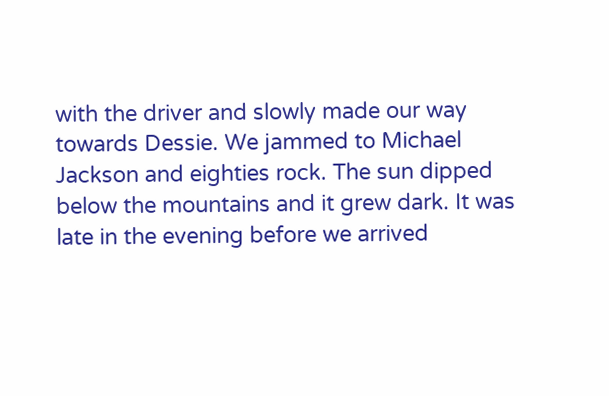with the driver and slowly made our way towards Dessie. We jammed to Michael Jackson and eighties rock. The sun dipped below the mountains and it grew dark. It was late in the evening before we arrived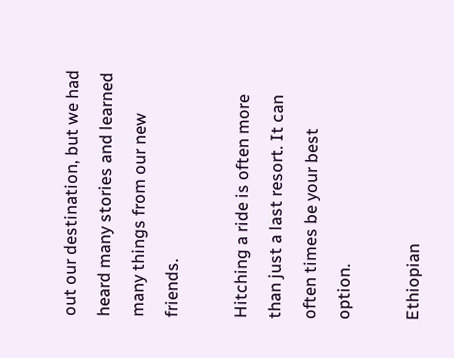out our destination, but we had heard many stories and learned many things from our new friends.

Hitching a ride is often more than just a last resort. It can often times be your best option.

Ethiopian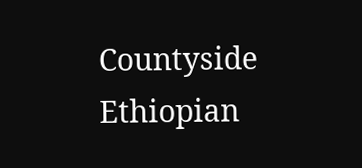Countyside
Ethiopian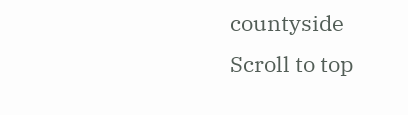countyside
Scroll to top